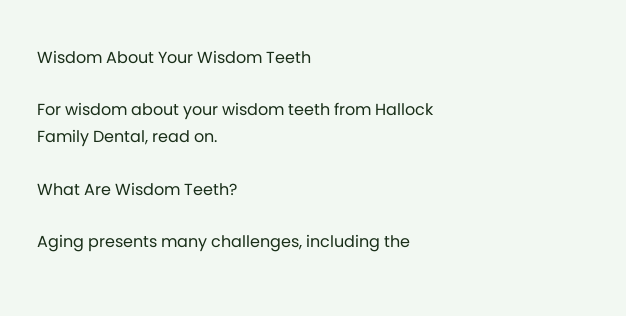Wisdom About Your Wisdom Teeth

For wisdom about your wisdom teeth from Hallock Family Dental, read on.

What Are Wisdom Teeth?

Aging presents many challenges, including the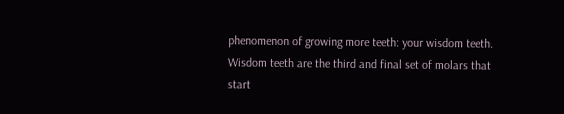phenomenon of growing more teeth: your wisdom teeth. Wisdom teeth are the third and final set of molars that start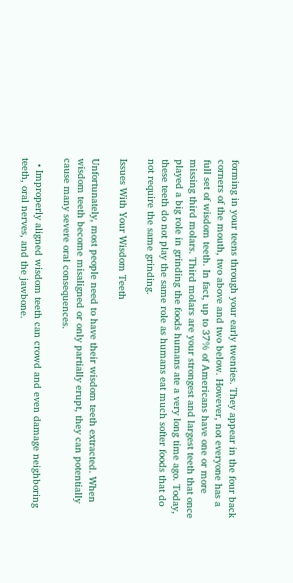forming in your teens through your early twenties. They appear in the four back corners of the mouth, two above and two below. However, not everyone has a full set of wisdom teeth. In fact, up to 37% of Americans have one or more missing third molars. Third molars are your strongest and largest teeth that once played a big role in grinding the foods humans ate a very long time ago. Today, these teeth do not play the same role as humans eat much softer foods that do not require the same grinding.

Issues With Your Wisdom Teeth

Unfortunately, most people need to have their wisdom teeth extracted. When wisdom teeth become misaligned or only partially erupt, they can potentially cause many severe oral consequences.

  • Improperly aligned wisdom teeth can crowd and even damage neighboring teeth, oral nerves, and the jawbone.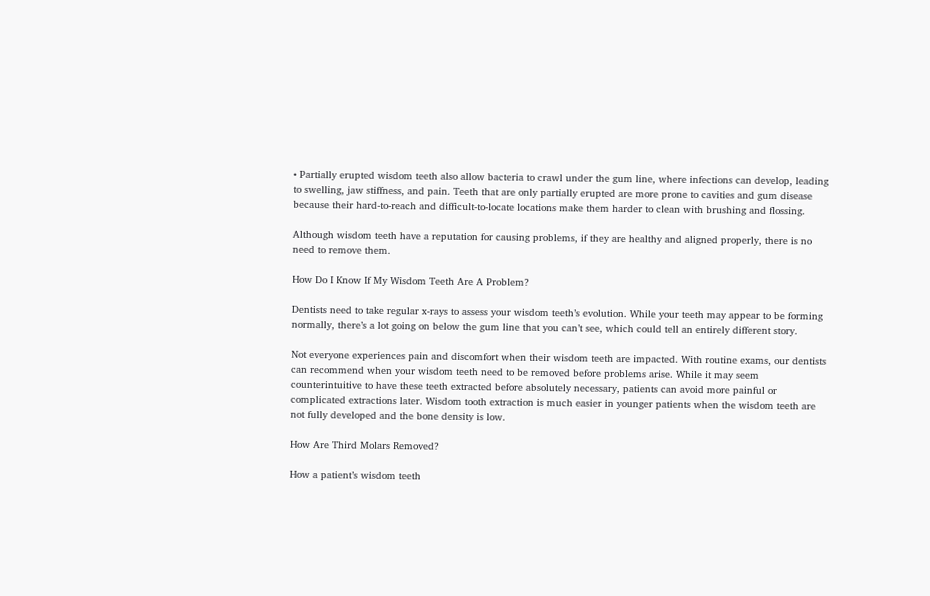• Partially erupted wisdom teeth also allow bacteria to crawl under the gum line, where infections can develop, leading to swelling, jaw stiffness, and pain. Teeth that are only partially erupted are more prone to cavities and gum disease because their hard-to-reach and difficult-to-locate locations make them harder to clean with brushing and flossing.

Although wisdom teeth have a reputation for causing problems, if they are healthy and aligned properly, there is no need to remove them.

How Do I Know If My Wisdom Teeth Are A Problem?

Dentists need to take regular x-rays to assess your wisdom teeth’s evolution. While your teeth may appear to be forming normally, there’s a lot going on below the gum line that you can’t see, which could tell an entirely different story.

Not everyone experiences pain and discomfort when their wisdom teeth are impacted. With routine exams, our dentists can recommend when your wisdom teeth need to be removed before problems arise. While it may seem counterintuitive to have these teeth extracted before absolutely necessary, patients can avoid more painful or complicated extractions later. Wisdom tooth extraction is much easier in younger patients when the wisdom teeth are not fully developed and the bone density is low.

How Are Third Molars Removed?

How a patient’s wisdom teeth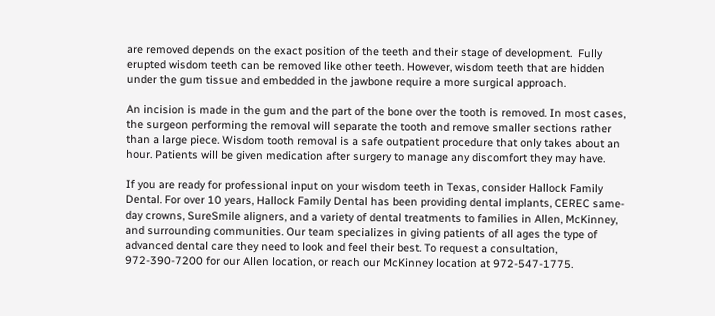are removed depends on the exact position of the teeth and their stage of development.  Fully erupted wisdom teeth can be removed like other teeth. However, wisdom teeth that are hidden under the gum tissue and embedded in the jawbone require a more surgical approach.

An incision is made in the gum and the part of the bone over the tooth is removed. In most cases, the surgeon performing the removal will separate the tooth and remove smaller sections rather than a large piece. Wisdom tooth removal is a safe outpatient procedure that only takes about an hour. Patients will be given medication after surgery to manage any discomfort they may have.

If you are ready for professional input on your wisdom teeth in Texas, consider Hallock Family Dental. For over 10 years, Hallock Family Dental has been providing dental implants, CEREC same-day crowns, SureSmile aligners, and a variety of dental treatments to families in Allen, McKinney, and surrounding communities. Our team specializes in giving patients of all ages the type of advanced dental care they need to look and feel their best. To request a consultation, 972-390-7200 for our Allen location, or reach our McKinney location at 972-547-1775.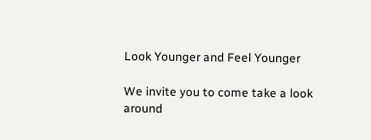Look Younger and Feel Younger

We invite you to come take a look around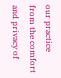our practice from the comfort and privacy of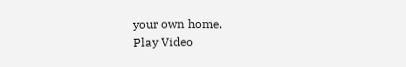your own home.
Play Video